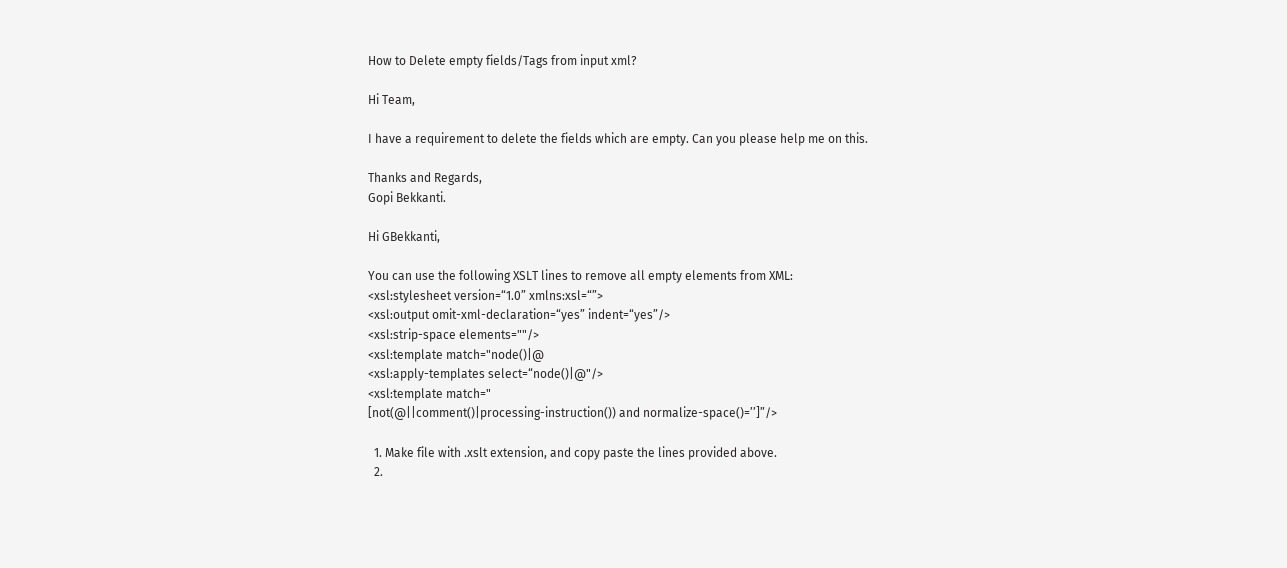How to Delete empty fields/Tags from input xml?

Hi Team,

I have a requirement to delete the fields which are empty. Can you please help me on this.

Thanks and Regards,
Gopi Bekkanti.

Hi GBekkanti,

You can use the following XSLT lines to remove all empty elements from XML:
<xsl:stylesheet version=“1.0” xmlns:xsl=“”>
<xsl:output omit-xml-declaration=“yes” indent=“yes”/>
<xsl:strip-space elements=""/>
<xsl:template match="node()|@
<xsl:apply-templates select=“node()|@"/>
<xsl:template match="
[not(@||comment()|processing-instruction()) and normalize-space()=’’]”/>

  1. Make file with .xslt extension, and copy paste the lines provided above.
  2.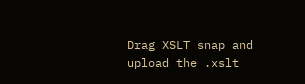Drag XSLT snap and upload the .xslt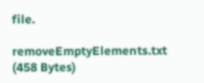file.

removeEmptyElements.txt (458 Bytes)